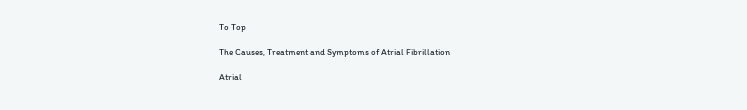To Top

The Causes, Treatment and Symptoms of Atrial Fibrillation

Atrial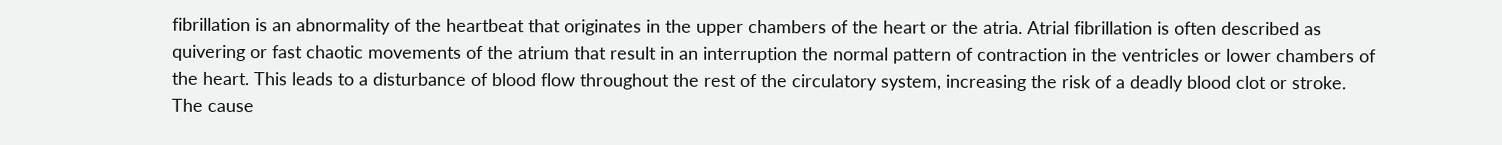fibrillation is an abnormality of the heartbeat that originates in the upper chambers of the heart or the atria. Atrial fibrillation is often described as quivering or fast chaotic movements of the atrium that result in an interruption the normal pattern of contraction in the ventricles or lower chambers of the heart. This leads to a disturbance of blood flow throughout the rest of the circulatory system, increasing the risk of a deadly blood clot or stroke. The cause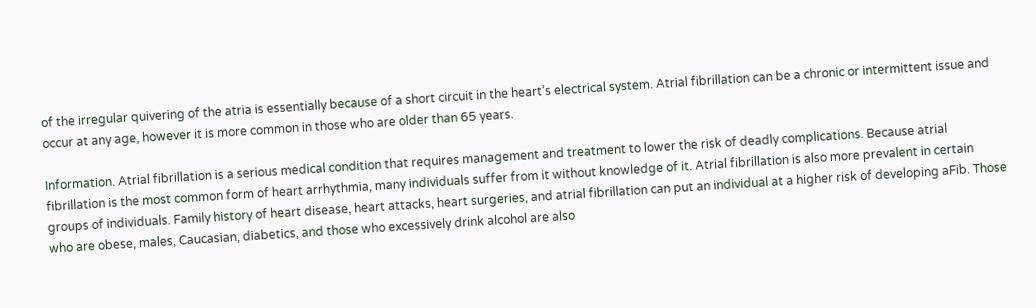of the irregular quivering of the atria is essentially because of a short circuit in the heart’s electrical system. Atrial fibrillation can be a chronic or intermittent issue and occur at any age, however it is more common in those who are older than 65 years.

Information. Atrial fibrillation is a serious medical condition that requires management and treatment to lower the risk of deadly complications. Because atrial fibrillation is the most common form of heart arrhythmia, many individuals suffer from it without knowledge of it. Atrial fibrillation is also more prevalent in certain groups of individuals. Family history of heart disease, heart attacks, heart surgeries, and atrial fibrillation can put an individual at a higher risk of developing aFib. Those who are obese, males, Caucasian, diabetics, and those who excessively drink alcohol are also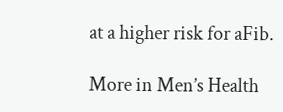at a higher risk for aFib.

More in Men’s Health